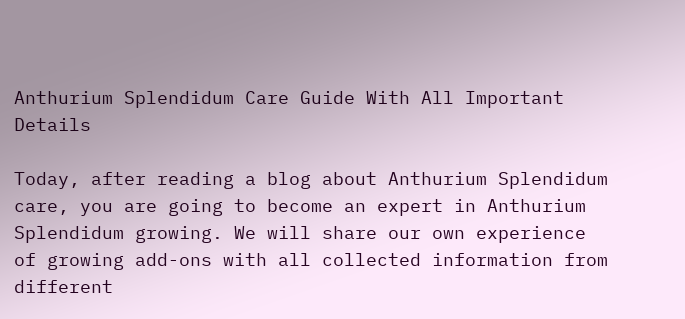Anthurium Splendidum Care Guide With All Important Details

Today, after reading a blog about Anthurium Splendidum care, you are going to become an expert in Anthurium Splendidum growing. We will share our own experience of growing add-ons with all collected information from different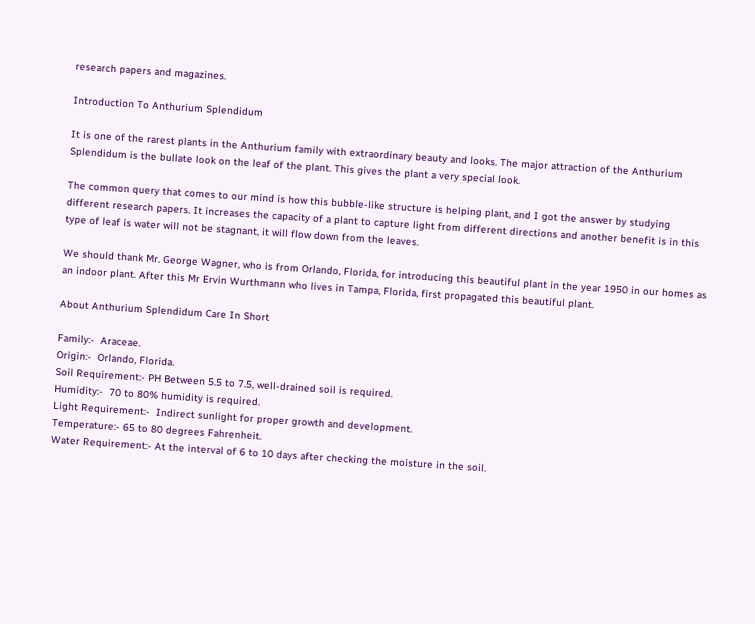research papers and magazines.

Introduction To Anthurium Splendidum

It is one of the rarest plants in the Anthurium family with extraordinary beauty and looks. The major attraction of the Anthurium Splendidum is the bullate look on the leaf of the plant. This gives the plant a very special look.

The common query that comes to our mind is how this bubble-like structure is helping plant, and I got the answer by studying different research papers. It increases the capacity of a plant to capture light from different directions and another benefit is in this type of leaf is water will not be stagnant, it will flow down from the leaves.

We should thank Mr. George Wagner, who is from Orlando, Florida, for introducing this beautiful plant in the year 1950 in our homes as an indoor plant. After this Mr Ervin Wurthmann who lives in Tampa, Florida, first propagated this beautiful plant.

About Anthurium Splendidum Care In Short

Family:-  Araceae.
Origin:-  Orlando, Florida.
Soil Requirement:- PH Between 5.5 to 7.5, well-drained soil is required.
Humidity:-  70 to 80% humidity is required.
Light Requirement:-  Indirect sunlight for proper growth and development.
Temperature:- 65 to 80 degrees Fahrenheit.
Water Requirement:- At the interval of 6 to 10 days after checking the moisture in the soil.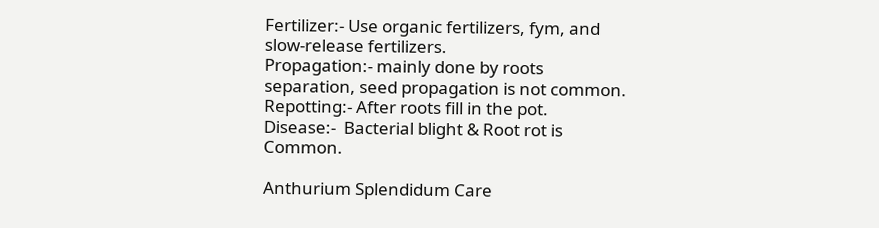Fertilizer:- Use organic fertilizers, fym, and slow-release fertilizers.
Propagation:- mainly done by roots separation, seed propagation is not common.
Repotting:- After roots fill in the pot.
Disease:-  Bacterial blight & Root rot is Common.

Anthurium Splendidum Care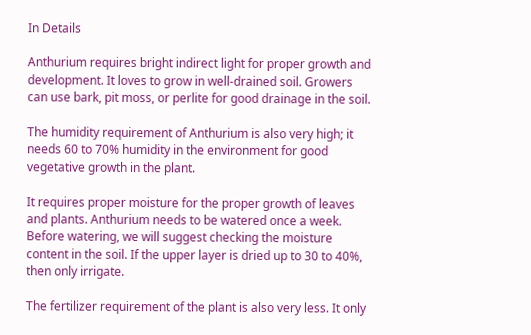In Details

Anthurium requires bright indirect light for proper growth and development. It loves to grow in well-drained soil. Growers can use bark, pit moss, or perlite for good drainage in the soil.

The humidity requirement of Anthurium is also very high; it needs 60 to 70% humidity in the environment for good vegetative growth in the plant.

It requires proper moisture for the proper growth of leaves and plants. Anthurium needs to be watered once a week. Before watering, we will suggest checking the moisture content in the soil. If the upper layer is dried up to 30 to 40%, then only irrigate.

The fertilizer requirement of the plant is also very less. It only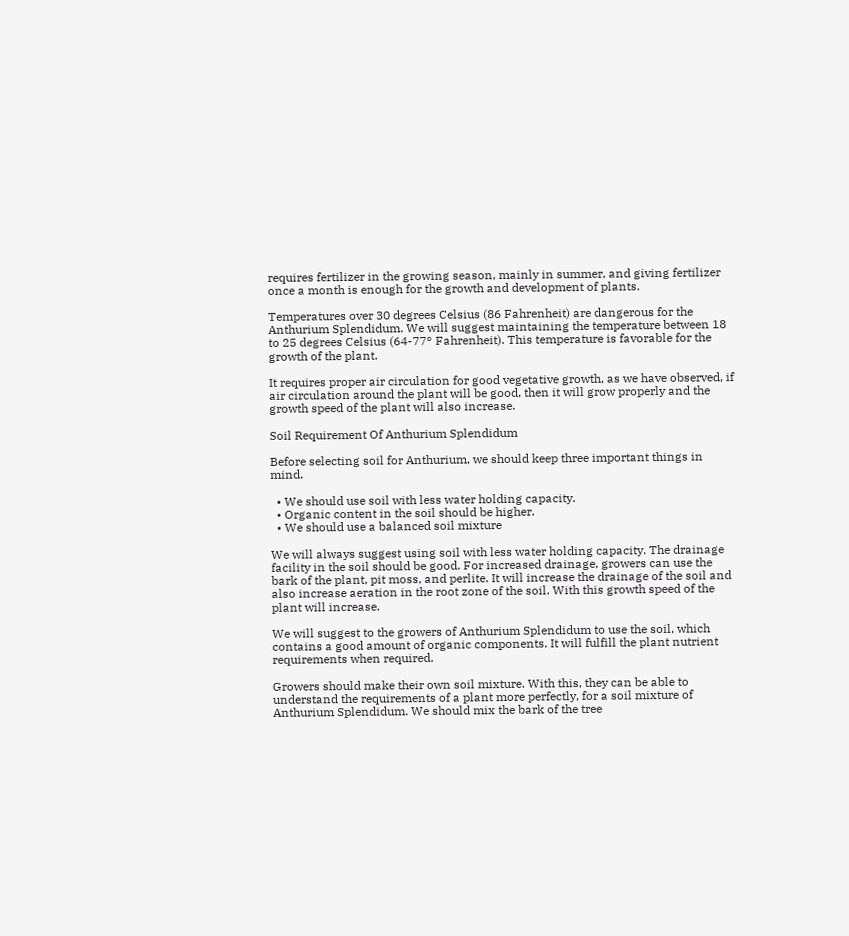requires fertilizer in the growing season, mainly in summer, and giving fertilizer once a month is enough for the growth and development of plants.

Temperatures over 30 degrees Celsius (86 Fahrenheit) are dangerous for the Anthurium Splendidum. We will suggest maintaining the temperature between 18 to 25 degrees Celsius (64-77° Fahrenheit). This temperature is favorable for the growth of the plant.

It requires proper air circulation for good vegetative growth, as we have observed, if air circulation around the plant will be good, then it will grow properly and the growth speed of the plant will also increase.

Soil Requirement Of Anthurium Splendidum

Before selecting soil for Anthurium, we should keep three important things in mind.

  • We should use soil with less water holding capacity.
  • Organic content in the soil should be higher.
  • We should use a balanced soil mixture

We will always suggest using soil with less water holding capacity. The drainage facility in the soil should be good. For increased drainage, growers can use the bark of the plant, pit moss, and perlite. It will increase the drainage of the soil and also increase aeration in the root zone of the soil. With this growth speed of the plant will increase.

We will suggest to the growers of Anthurium Splendidum to use the soil, which contains a good amount of organic components. It will fulfill the plant nutrient requirements when required.

Growers should make their own soil mixture. With this, they can be able to understand the requirements of a plant more perfectly, for a soil mixture of Anthurium Splendidum. We should mix the bark of the tree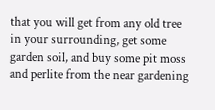that you will get from any old tree in your surrounding, get some garden soil, and buy some pit moss and perlite from the near gardening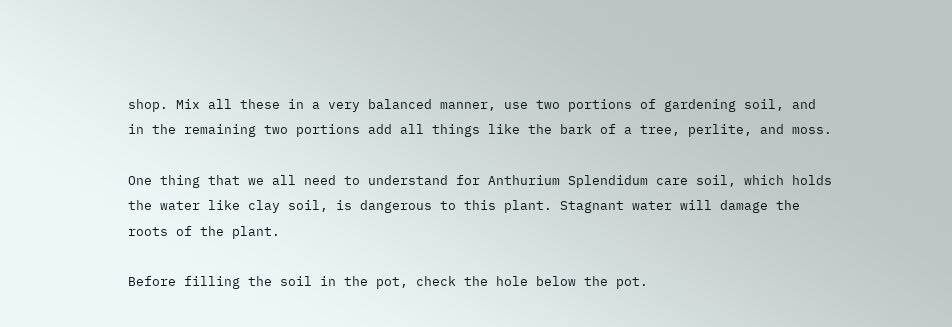shop. Mix all these in a very balanced manner, use two portions of gardening soil, and in the remaining two portions add all things like the bark of a tree, perlite, and moss.

One thing that we all need to understand for Anthurium Splendidum care soil, which holds the water like clay soil, is dangerous to this plant. Stagnant water will damage the roots of the plant.

Before filling the soil in the pot, check the hole below the pot.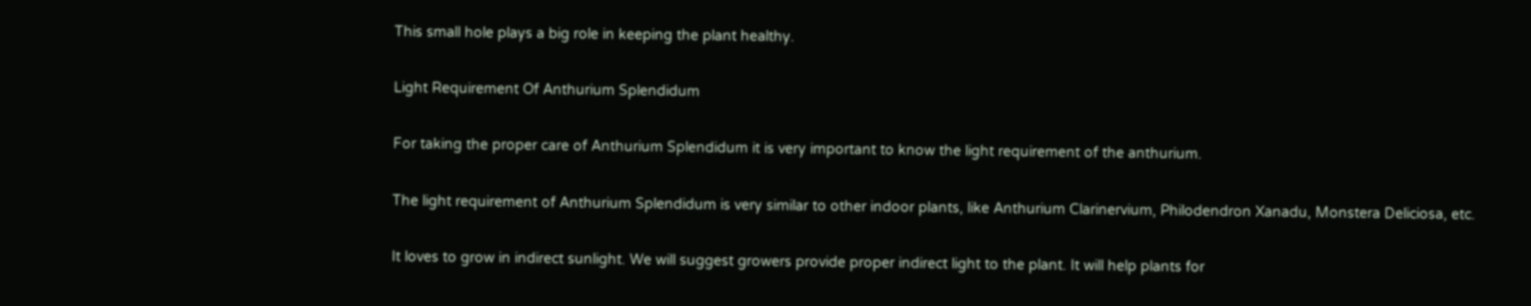This small hole plays a big role in keeping the plant healthy.

Light Requirement Of Anthurium Splendidum

For taking the proper care of Anthurium Splendidum it is very important to know the light requirement of the anthurium.

The light requirement of Anthurium Splendidum is very similar to other indoor plants, like Anthurium Clarinervium, Philodendron Xanadu, Monstera Deliciosa, etc.

It loves to grow in indirect sunlight. We will suggest growers provide proper indirect light to the plant. It will help plants for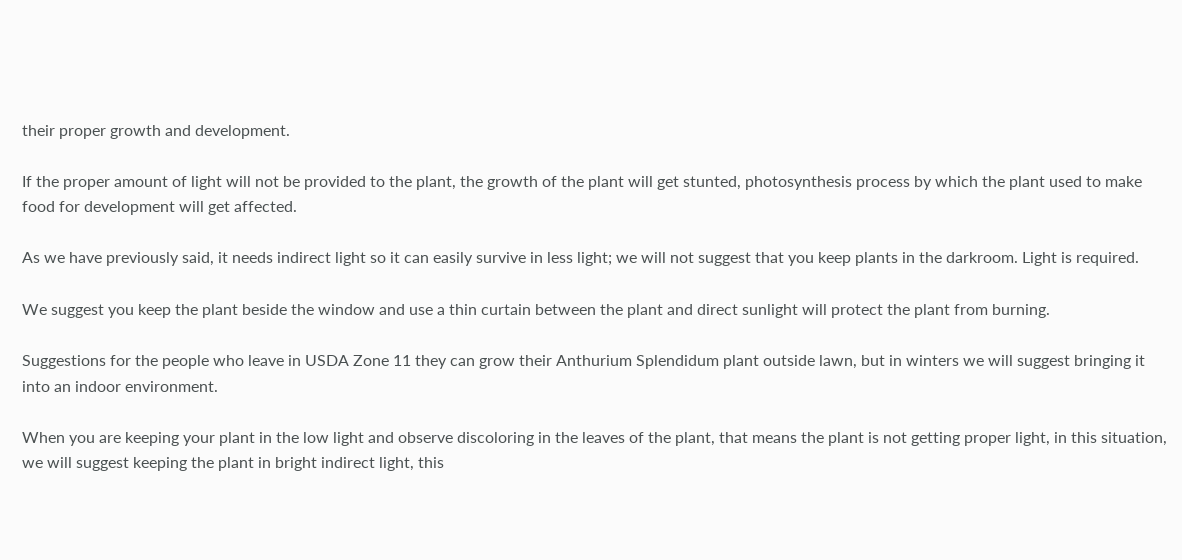their proper growth and development.

If the proper amount of light will not be provided to the plant, the growth of the plant will get stunted, photosynthesis process by which the plant used to make food for development will get affected.

As we have previously said, it needs indirect light so it can easily survive in less light; we will not suggest that you keep plants in the darkroom. Light is required.

We suggest you keep the plant beside the window and use a thin curtain between the plant and direct sunlight will protect the plant from burning.

Suggestions for the people who leave in USDA Zone 11 they can grow their Anthurium Splendidum plant outside lawn, but in winters we will suggest bringing it into an indoor environment.

When you are keeping your plant in the low light and observe discoloring in the leaves of the plant, that means the plant is not getting proper light, in this situation, we will suggest keeping the plant in bright indirect light, this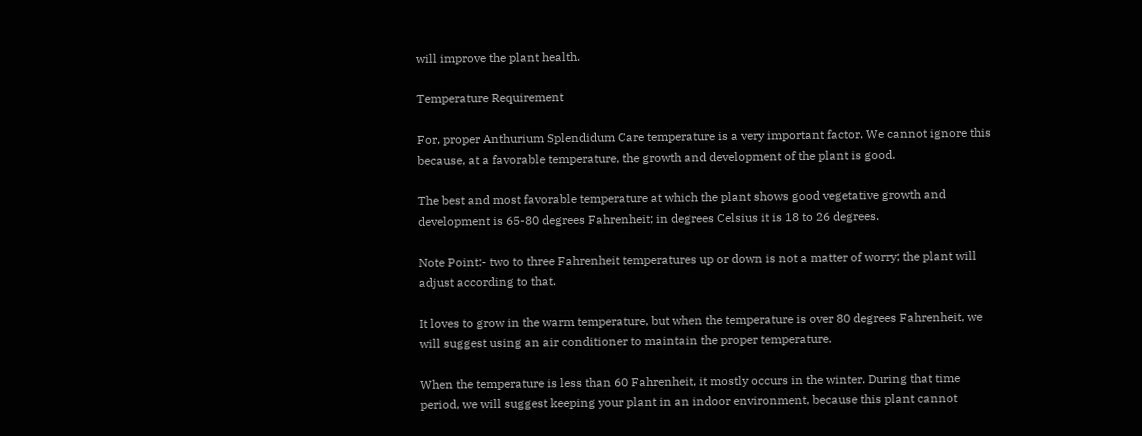will improve the plant health.

Temperature Requirement

For, proper Anthurium Splendidum Care temperature is a very important factor. We cannot ignore this because, at a favorable temperature, the growth and development of the plant is good.

The best and most favorable temperature at which the plant shows good vegetative growth and development is 65-80 degrees Fahrenheit; in degrees Celsius it is 18 to 26 degrees.

Note Point:- two to three Fahrenheit temperatures up or down is not a matter of worry; the plant will adjust according to that.

It loves to grow in the warm temperature, but when the temperature is over 80 degrees Fahrenheit, we will suggest using an air conditioner to maintain the proper temperature.

When the temperature is less than 60 Fahrenheit, it mostly occurs in the winter. During that time period, we will suggest keeping your plant in an indoor environment, because this plant cannot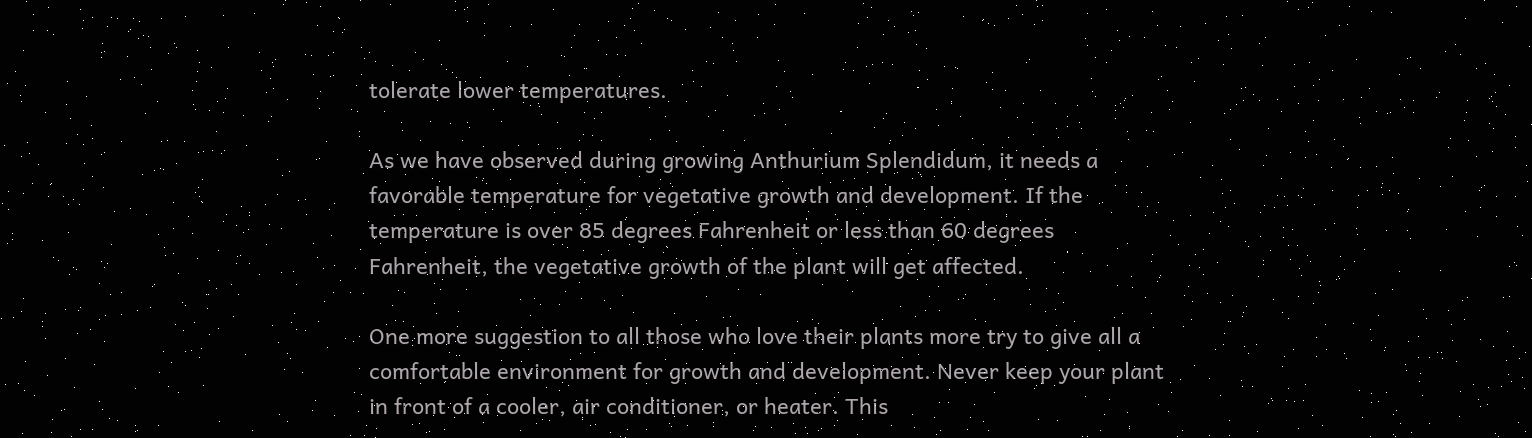tolerate lower temperatures.

As we have observed during growing Anthurium Splendidum, it needs a favorable temperature for vegetative growth and development. If the temperature is over 85 degrees Fahrenheit or less than 60 degrees Fahrenheit, the vegetative growth of the plant will get affected.

One more suggestion to all those who love their plants more try to give all a comfortable environment for growth and development. Never keep your plant in front of a cooler, air conditioner, or heater. This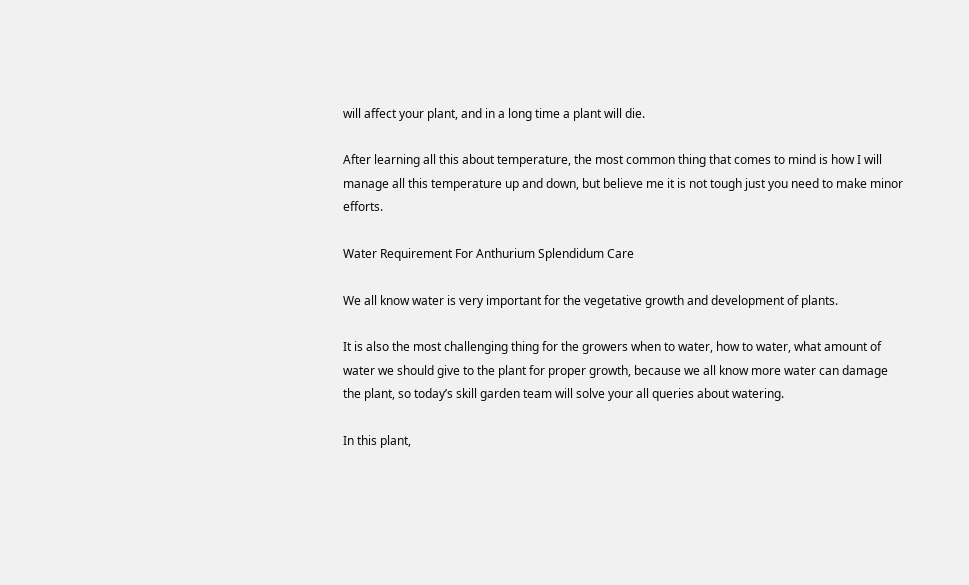will affect your plant, and in a long time a plant will die.

After learning all this about temperature, the most common thing that comes to mind is how I will manage all this temperature up and down, but believe me it is not tough just you need to make minor efforts.

Water Requirement For Anthurium Splendidum Care

We all know water is very important for the vegetative growth and development of plants.

It is also the most challenging thing for the growers when to water, how to water, what amount of water we should give to the plant for proper growth, because we all know more water can damage the plant, so today’s skill garden team will solve your all queries about watering.

In this plant,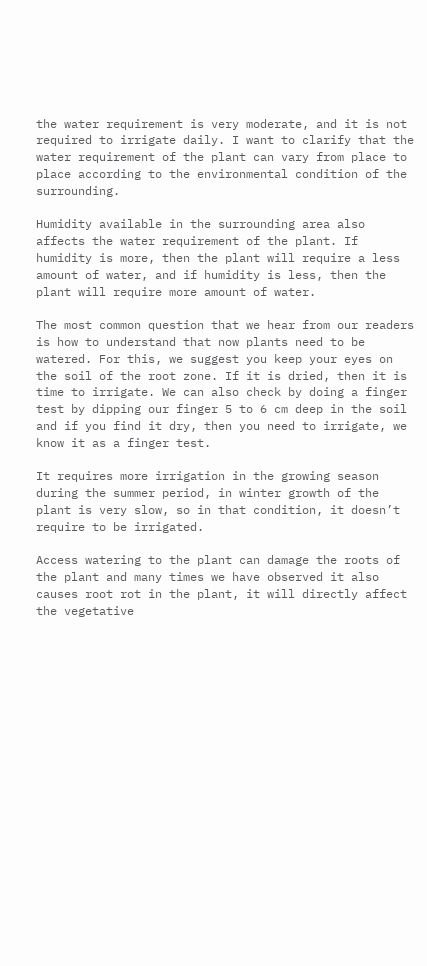the water requirement is very moderate, and it is not required to irrigate daily. I want to clarify that the water requirement of the plant can vary from place to place according to the environmental condition of the surrounding.

Humidity available in the surrounding area also affects the water requirement of the plant. If humidity is more, then the plant will require a less amount of water, and if humidity is less, then the plant will require more amount of water.

The most common question that we hear from our readers is how to understand that now plants need to be watered. For this, we suggest you keep your eyes on the soil of the root zone. If it is dried, then it is time to irrigate. We can also check by doing a finger test by dipping our finger 5 to 6 cm deep in the soil and if you find it dry, then you need to irrigate, we know it as a finger test.

It requires more irrigation in the growing season during the summer period, in winter growth of the plant is very slow, so in that condition, it doesn’t require to be irrigated.

Access watering to the plant can damage the roots of the plant and many times we have observed it also causes root rot in the plant, it will directly affect the vegetative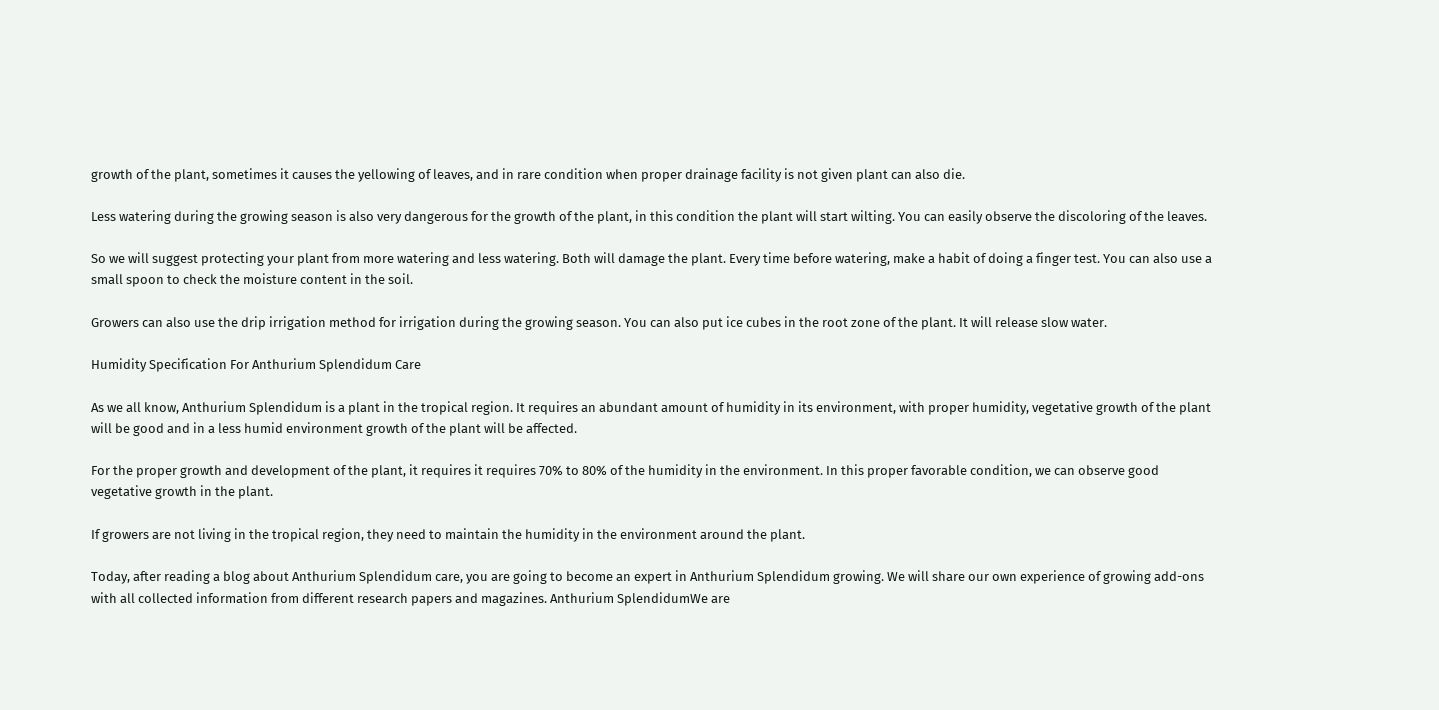growth of the plant, sometimes it causes the yellowing of leaves, and in rare condition when proper drainage facility is not given plant can also die.

Less watering during the growing season is also very dangerous for the growth of the plant, in this condition the plant will start wilting. You can easily observe the discoloring of the leaves.

So we will suggest protecting your plant from more watering and less watering. Both will damage the plant. Every time before watering, make a habit of doing a finger test. You can also use a small spoon to check the moisture content in the soil.

Growers can also use the drip irrigation method for irrigation during the growing season. You can also put ice cubes in the root zone of the plant. It will release slow water.

Humidity Specification For Anthurium Splendidum Care

As we all know, Anthurium Splendidum is a plant in the tropical region. It requires an abundant amount of humidity in its environment, with proper humidity, vegetative growth of the plant will be good and in a less humid environment growth of the plant will be affected.

For the proper growth and development of the plant, it requires it requires 70% to 80% of the humidity in the environment. In this proper favorable condition, we can observe good vegetative growth in the plant.

If growers are not living in the tropical region, they need to maintain the humidity in the environment around the plant.

Today, after reading a blog about Anthurium Splendidum care, you are going to become an expert in Anthurium Splendidum growing. We will share our own experience of growing add-ons with all collected information from different research papers and magazines. Anthurium SplendidumWe are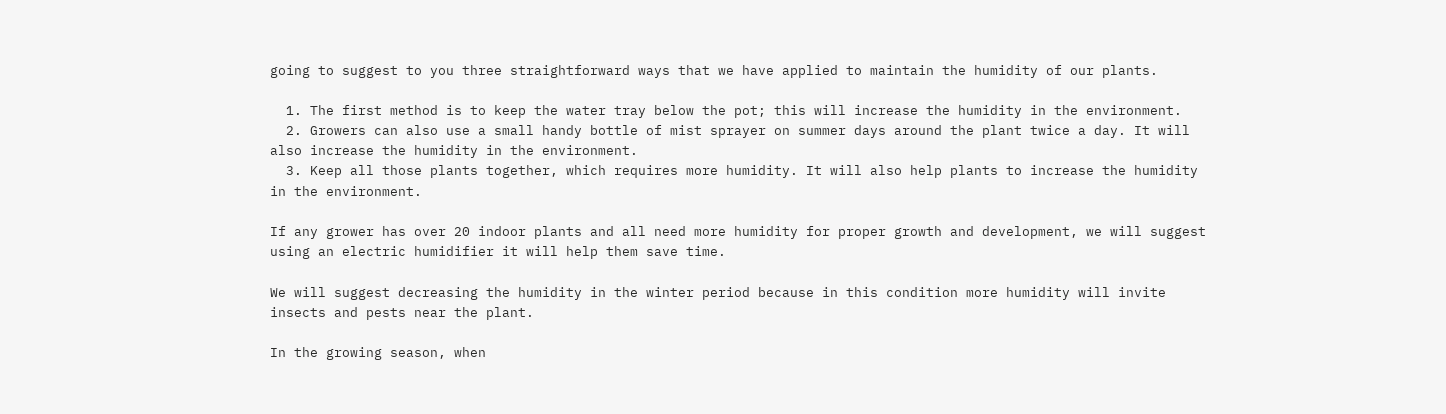going to suggest to you three straightforward ways that we have applied to maintain the humidity of our plants.

  1. The first method is to keep the water tray below the pot; this will increase the humidity in the environment.
  2. Growers can also use a small handy bottle of mist sprayer on summer days around the plant twice a day. It will also increase the humidity in the environment.
  3. Keep all those plants together, which requires more humidity. It will also help plants to increase the humidity in the environment.

If any grower has over 20 indoor plants and all need more humidity for proper growth and development, we will suggest using an electric humidifier it will help them save time.

We will suggest decreasing the humidity in the winter period because in this condition more humidity will invite insects and pests near the plant.

In the growing season, when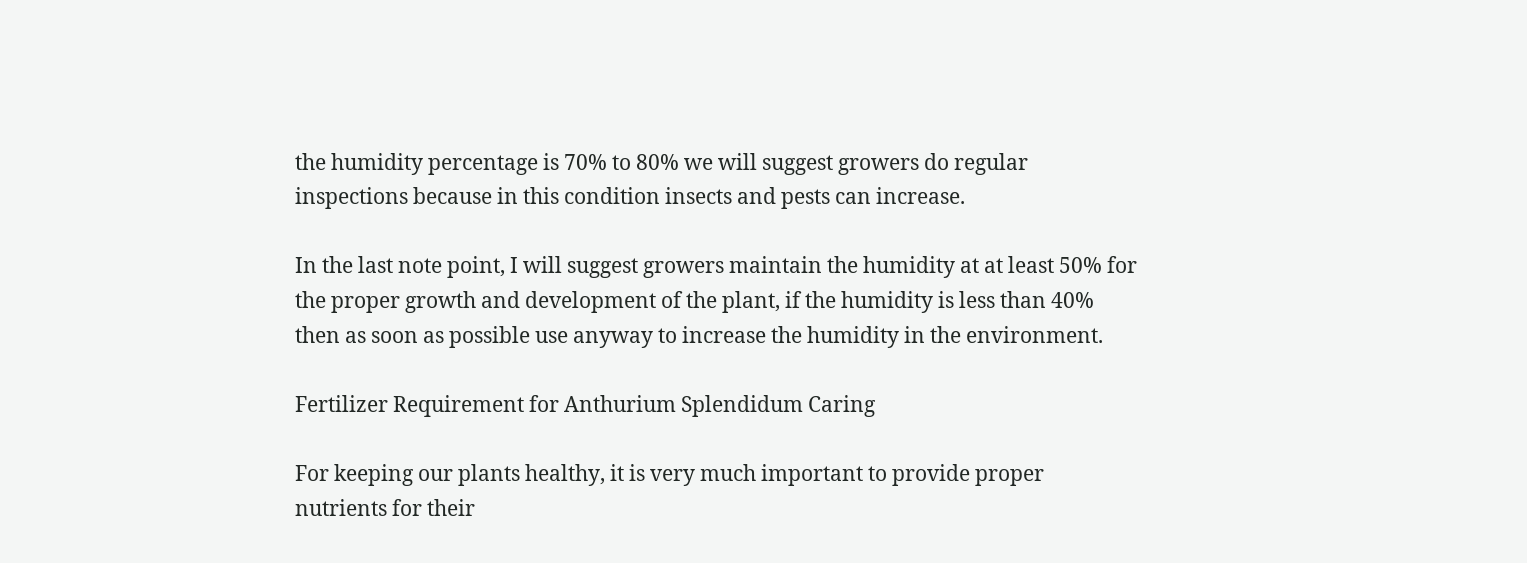the humidity percentage is 70% to 80% we will suggest growers do regular inspections because in this condition insects and pests can increase.

In the last note point, I will suggest growers maintain the humidity at at least 50% for the proper growth and development of the plant, if the humidity is less than 40% then as soon as possible use anyway to increase the humidity in the environment.

Fertilizer Requirement for Anthurium Splendidum Caring

For keeping our plants healthy, it is very much important to provide proper nutrients for their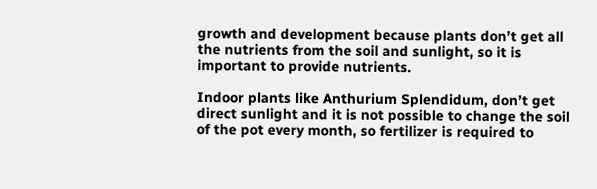growth and development because plants don’t get all the nutrients from the soil and sunlight, so it is important to provide nutrients.

Indoor plants like Anthurium Splendidum, don’t get direct sunlight and it is not possible to change the soil of the pot every month, so fertilizer is required to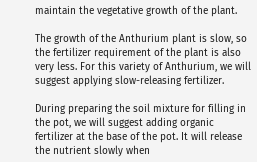maintain the vegetative growth of the plant.

The growth of the Anthurium plant is slow, so the fertilizer requirement of the plant is also very less. For this variety of Anthurium, we will suggest applying slow-releasing fertilizer.

During preparing the soil mixture for filling in the pot, we will suggest adding organic fertilizer at the base of the pot. It will release the nutrient slowly when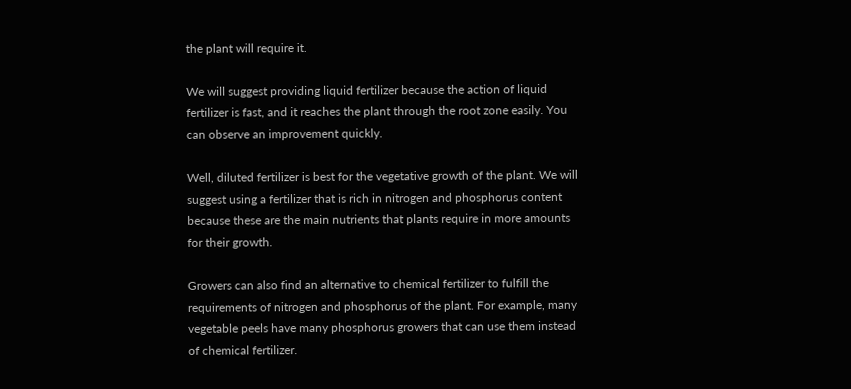the plant will require it.

We will suggest providing liquid fertilizer because the action of liquid fertilizer is fast, and it reaches the plant through the root zone easily. You can observe an improvement quickly.

Well, diluted fertilizer is best for the vegetative growth of the plant. We will suggest using a fertilizer that is rich in nitrogen and phosphorus content because these are the main nutrients that plants require in more amounts for their growth.

Growers can also find an alternative to chemical fertilizer to fulfill the requirements of nitrogen and phosphorus of the plant. For example, many vegetable peels have many phosphorus growers that can use them instead of chemical fertilizer.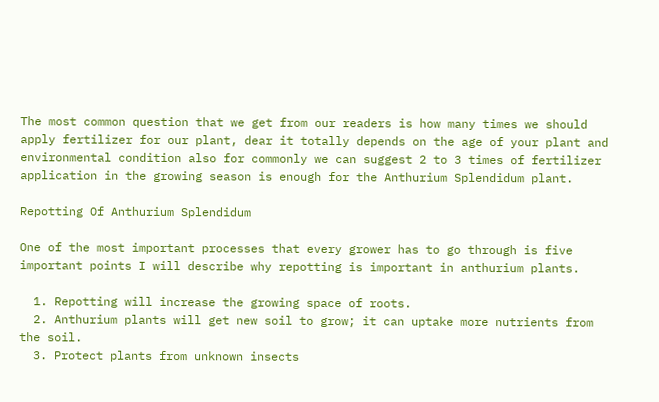The most common question that we get from our readers is how many times we should apply fertilizer for our plant, dear it totally depends on the age of your plant and environmental condition also for commonly we can suggest 2 to 3 times of fertilizer application in the growing season is enough for the Anthurium Splendidum plant.

Repotting Of Anthurium Splendidum

One of the most important processes that every grower has to go through is five important points I will describe why repotting is important in anthurium plants.

  1. Repotting will increase the growing space of roots.
  2. Anthurium plants will get new soil to grow; it can uptake more nutrients from the soil.
  3. Protect plants from unknown insects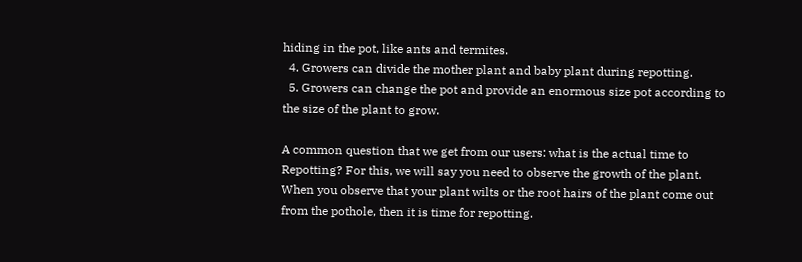hiding in the pot, like ants and termites.
  4. Growers can divide the mother plant and baby plant during repotting.
  5. Growers can change the pot and provide an enormous size pot according to the size of the plant to grow.

A common question that we get from our users: what is the actual time to Repotting? For this, we will say you need to observe the growth of the plant. When you observe that your plant wilts or the root hairs of the plant come out from the pothole, then it is time for repotting.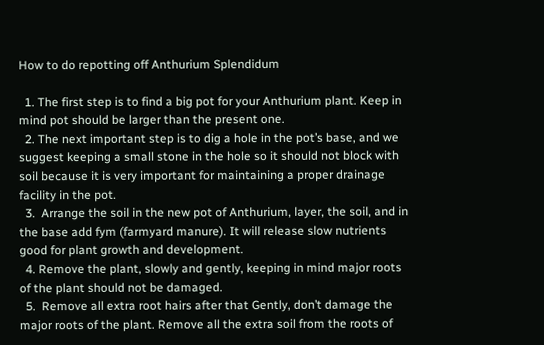How to do repotting off Anthurium Splendidum

  1. The first step is to find a big pot for your Anthurium plant. Keep in mind pot should be larger than the present one.
  2. The next important step is to dig a hole in the pot’s base, and we suggest keeping a small stone in the hole so it should not block with soil because it is very important for maintaining a proper drainage facility in the pot.
  3.  Arrange the soil in the new pot of Anthurium, layer, the soil, and in the base add fym (farmyard manure). It will release slow nutrients good for plant growth and development.
  4. Remove the plant, slowly and gently, keeping in mind major roots of the plant should not be damaged.
  5.  Remove all extra root hairs after that Gently, don’t damage the major roots of the plant. Remove all the extra soil from the roots of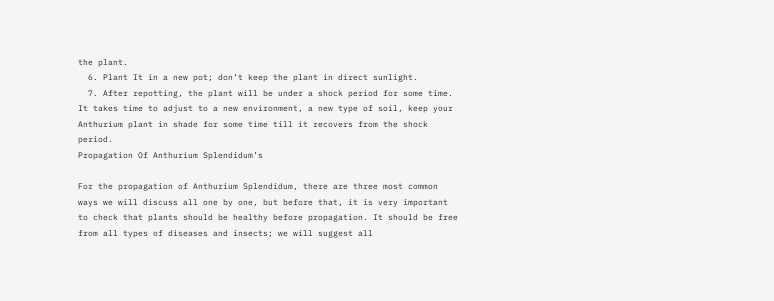the plant.
  6. Plant It in a new pot; don’t keep the plant in direct sunlight.
  7. After repotting, the plant will be under a shock period for some time. It takes time to adjust to a new environment, a new type of soil, keep your Anthurium plant in shade for some time till it recovers from the shock period.
Propagation Of Anthurium Splendidum’s

For the propagation of Anthurium Splendidum, there are three most common ways we will discuss all one by one, but before that, it is very important to check that plants should be healthy before propagation. It should be free from all types of diseases and insects; we will suggest all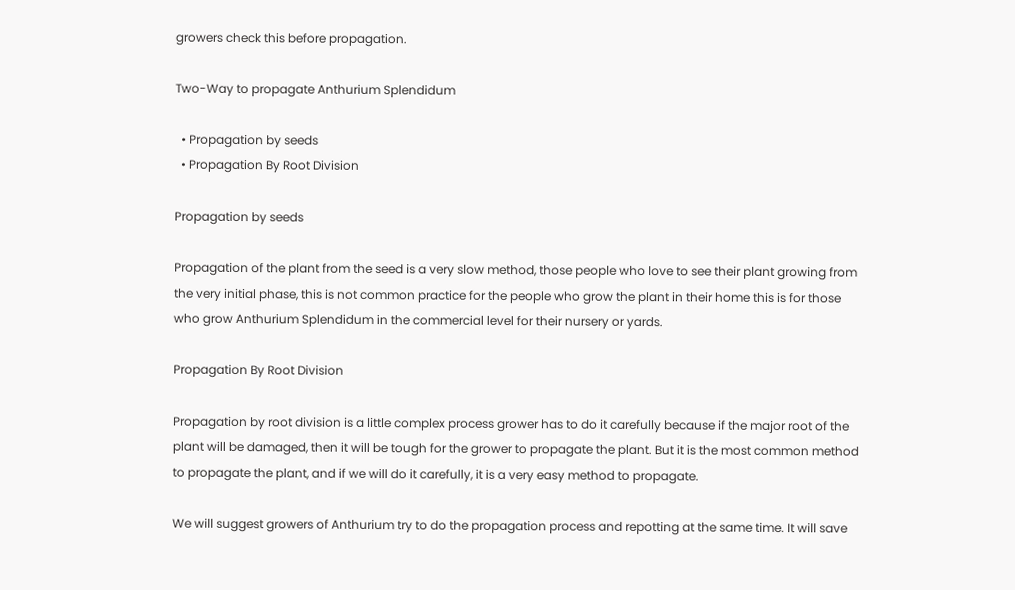growers check this before propagation.

Two-Way to propagate Anthurium Splendidum

  • Propagation by seeds
  • Propagation By Root Division

Propagation by seeds

Propagation of the plant from the seed is a very slow method, those people who love to see their plant growing from the very initial phase, this is not common practice for the people who grow the plant in their home this is for those who grow Anthurium Splendidum in the commercial level for their nursery or yards.

Propagation By Root Division

Propagation by root division is a little complex process grower has to do it carefully because if the major root of the plant will be damaged, then it will be tough for the grower to propagate the plant. But it is the most common method to propagate the plant, and if we will do it carefully, it is a very easy method to propagate.

We will suggest growers of Anthurium try to do the propagation process and repotting at the same time. It will save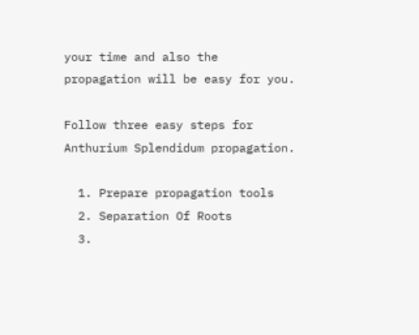your time and also the propagation will be easy for you.

Follow three easy steps for Anthurium Splendidum propagation.

  1. Prepare propagation tools
  2. Separation Of Roots
  3.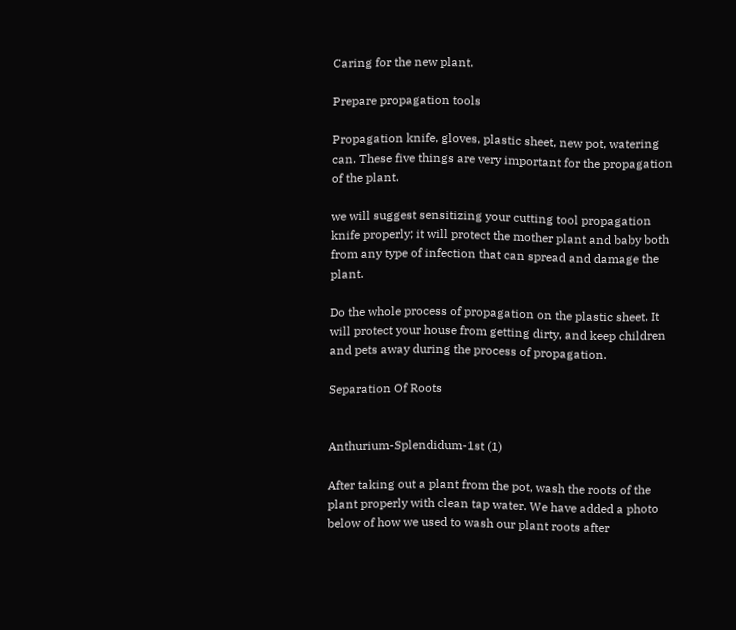Caring for the new plant.

Prepare propagation tools

Propagation knife, gloves, plastic sheet, new pot, watering can. These five things are very important for the propagation of the plant.

we will suggest sensitizing your cutting tool propagation knife properly; it will protect the mother plant and baby both from any type of infection that can spread and damage the plant.

Do the whole process of propagation on the plastic sheet. It will protect your house from getting dirty, and keep children and pets away during the process of propagation.

Separation Of Roots


Anthurium-Splendidum-1st (1)

After taking out a plant from the pot, wash the roots of the plant properly with clean tap water. We have added a photo below of how we used to wash our plant roots after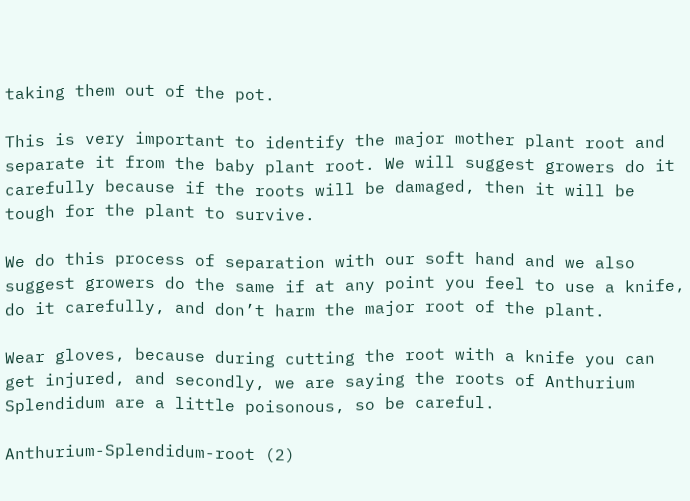taking them out of the pot.

This is very important to identify the major mother plant root and separate it from the baby plant root. We will suggest growers do it carefully because if the roots will be damaged, then it will be tough for the plant to survive.

We do this process of separation with our soft hand and we also suggest growers do the same if at any point you feel to use a knife, do it carefully, and don’t harm the major root of the plant.

Wear gloves, because during cutting the root with a knife you can get injured, and secondly, we are saying the roots of Anthurium Splendidum are a little poisonous, so be careful.

Anthurium-Splendidum-root (2)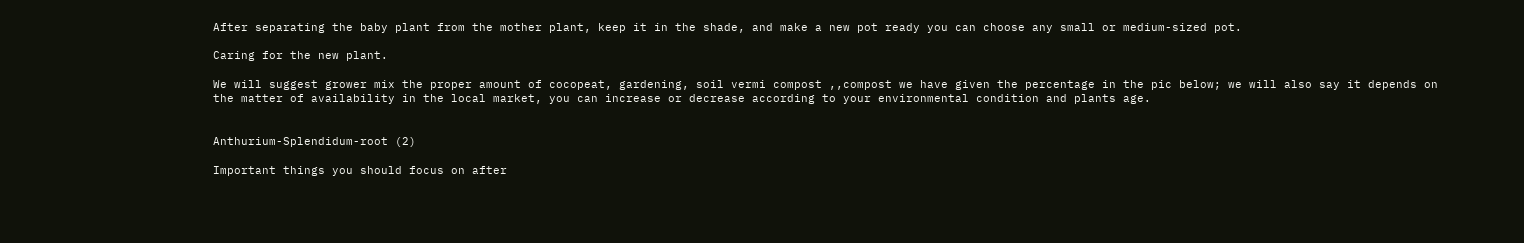After separating the baby plant from the mother plant, keep it in the shade, and make a new pot ready you can choose any small or medium-sized pot.

Caring for the new plant.

We will suggest grower mix the proper amount of cocopeat, gardening, soil vermi compost ,,compost we have given the percentage in the pic below; we will also say it depends on the matter of availability in the local market, you can increase or decrease according to your environmental condition and plants age.


Anthurium-Splendidum-root (2)

Important things you should focus on after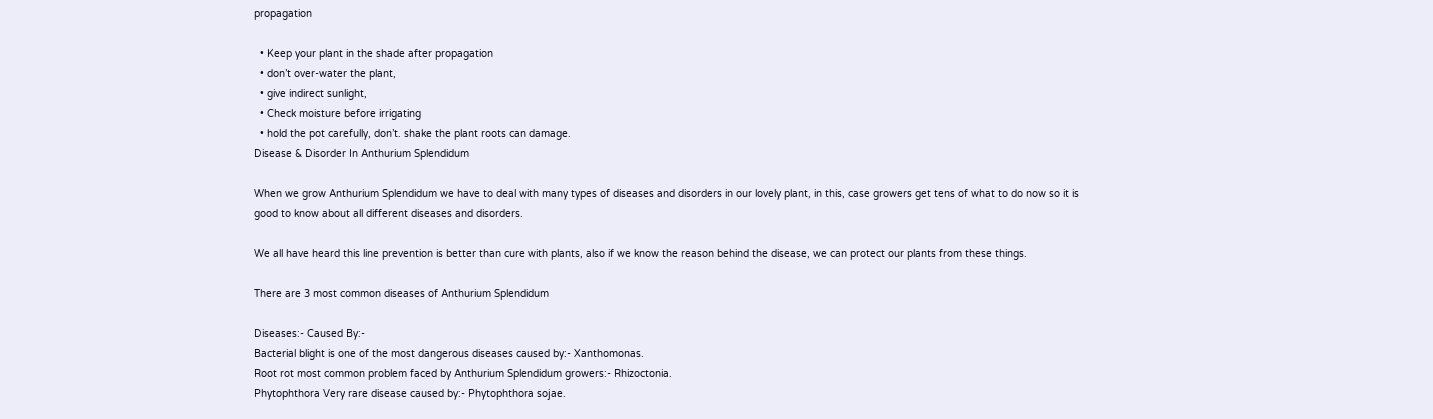propagation

  • Keep your plant in the shade after propagation
  • don’t over-water the plant,
  • give indirect sunlight,
  • Check moisture before irrigating
  • hold the pot carefully, don’t. shake the plant roots can damage.
Disease & Disorder In Anthurium Splendidum

When we grow Anthurium Splendidum we have to deal with many types of diseases and disorders in our lovely plant, in this, case growers get tens of what to do now so it is good to know about all different diseases and disorders.

We all have heard this line prevention is better than cure with plants, also if we know the reason behind the disease, we can protect our plants from these things.

There are 3 most common diseases of Anthurium Splendidum

Diseases:- Caused By:-
Bacterial blight is one of the most dangerous diseases caused by:- Xanthomonas.
Root rot most common problem faced by Anthurium Splendidum growers:- Rhizoctonia.
Phytophthora Very rare disease caused by:- Phytophthora sojae.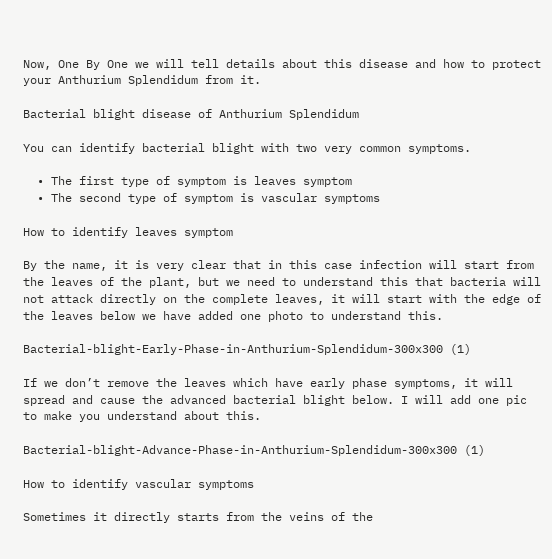Now, One By One we will tell details about this disease and how to protect your Anthurium Splendidum from it.

Bacterial blight disease of Anthurium Splendidum

You can identify bacterial blight with two very common symptoms.

  • The first type of symptom is leaves symptom
  • The second type of symptom is vascular symptoms

How to identify leaves symptom

By the name, it is very clear that in this case infection will start from the leaves of the plant, but we need to understand this that bacteria will not attack directly on the complete leaves, it will start with the edge of the leaves below we have added one photo to understand this.

Bacterial-blight-Early-Phase-in-Anthurium-Splendidum-300x300 (1)

If we don’t remove the leaves which have early phase symptoms, it will spread and cause the advanced bacterial blight below. I will add one pic to make you understand about this.

Bacterial-blight-Advance-Phase-in-Anthurium-Splendidum-300x300 (1)

How to identify vascular symptoms

Sometimes it directly starts from the veins of the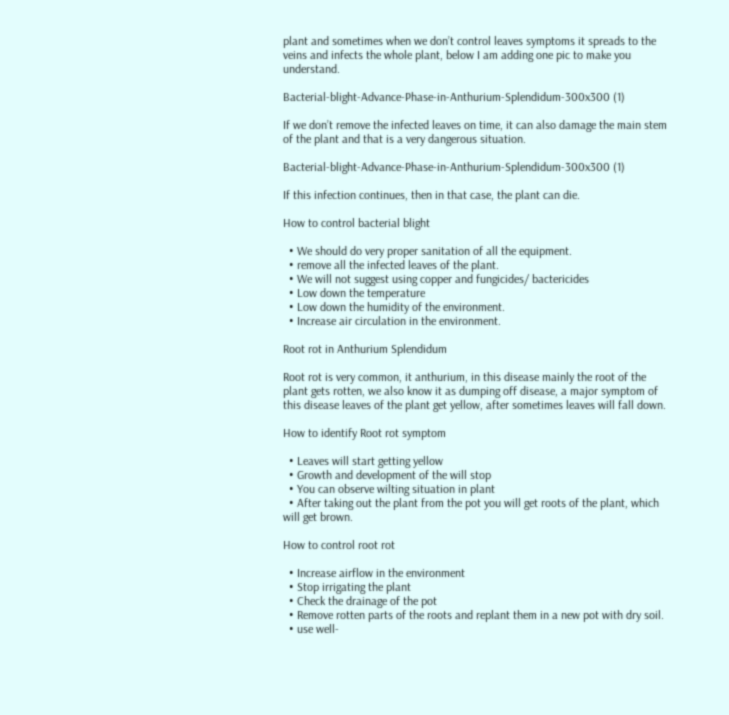plant and sometimes when we don’t control leaves symptoms it spreads to the veins and infects the whole plant, below I am adding one pic to make you understand.

Bacterial-blight-Advance-Phase-in-Anthurium-Splendidum-300x300 (1)

If we don’t remove the infected leaves on time, it can also damage the main stem of the plant and that is a very dangerous situation.

Bacterial-blight-Advance-Phase-in-Anthurium-Splendidum-300x300 (1)

If this infection continues, then in that case, the plant can die.

How to control bacterial blight

  • We should do very proper sanitation of all the equipment.
  • remove all the infected leaves of the plant.
  • We will not suggest using copper and fungicides/ bactericides
  • Low down the temperature
  • Low down the humidity of the environment.
  • Increase air circulation in the environment.

Root rot in Anthurium Splendidum

Root rot is very common, it anthurium, in this disease mainly the root of the plant gets rotten, we also know it as dumping off disease, a major symptom of this disease leaves of the plant get yellow, after sometimes leaves will fall down.

How to identify Root rot symptom

  • Leaves will start getting yellow
  • Growth and development of the will stop
  • You can observe wilting situation in plant
  • After taking out the plant from the pot you will get roots of the plant, which will get brown.

How to control root rot

  • Increase airflow in the environment
  • Stop irrigating the plant
  • Check the drainage of the pot
  • Remove rotten parts of the roots and replant them in a new pot with dry soil.
  • use well-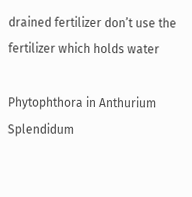drained fertilizer don’t use the fertilizer which holds water

Phytophthora in Anthurium Splendidum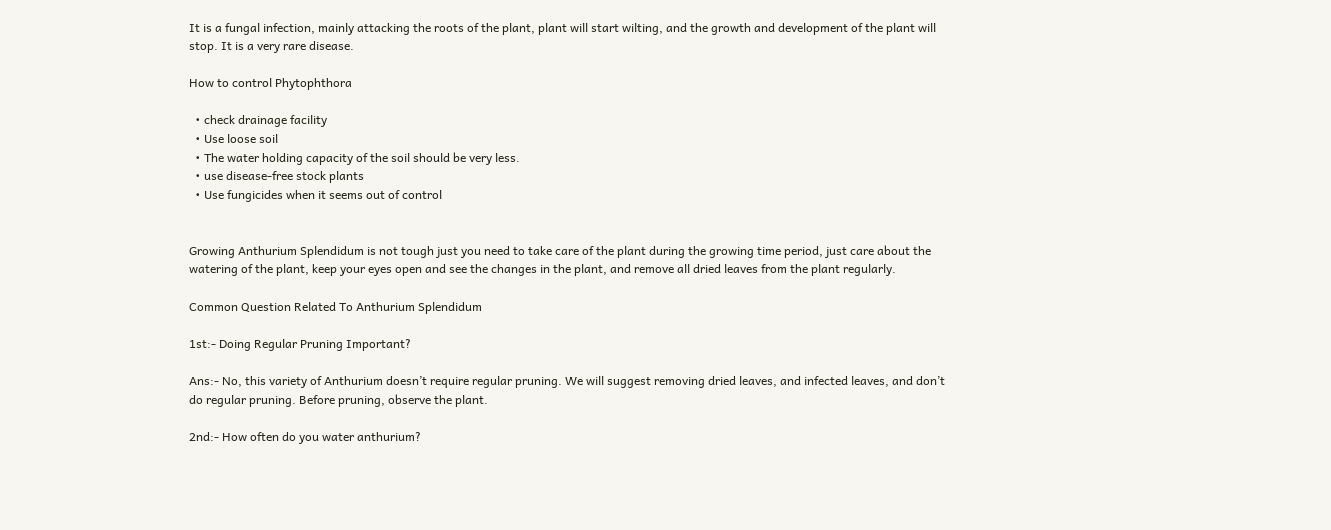It is a fungal infection, mainly attacking the roots of the plant, plant will start wilting, and the growth and development of the plant will stop. It is a very rare disease.

How to control Phytophthora

  • check drainage facility
  • Use loose soil
  • The water holding capacity of the soil should be very less.
  • use disease-free stock plants
  • Use fungicides when it seems out of control


Growing Anthurium Splendidum is not tough just you need to take care of the plant during the growing time period, just care about the watering of the plant, keep your eyes open and see the changes in the plant, and remove all dried leaves from the plant regularly.

Common Question Related To Anthurium Splendidum

1st:- Doing Regular Pruning Important?

Ans:- No, this variety of Anthurium doesn’t require regular pruning. We will suggest removing dried leaves, and infected leaves, and don’t do regular pruning. Before pruning, observe the plant.

2nd:- How often do you water anthurium?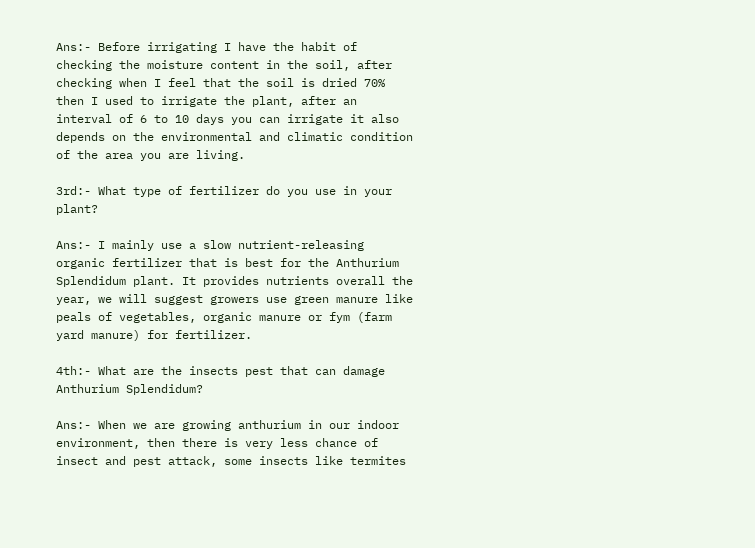Ans:- Before irrigating I have the habit of checking the moisture content in the soil, after checking when I feel that the soil is dried 70% then I used to irrigate the plant, after an interval of 6 to 10 days you can irrigate it also depends on the environmental and climatic condition of the area you are living.

3rd:- What type of fertilizer do you use in your plant?

Ans:- I mainly use a slow nutrient-releasing organic fertilizer that is best for the Anthurium Splendidum plant. It provides nutrients overall the year, we will suggest growers use green manure like peals of vegetables, organic manure or fym (farm yard manure) for fertilizer.

4th:- What are the insects pest that can damage Anthurium Splendidum?

Ans:- When we are growing anthurium in our indoor environment, then there is very less chance of insect and pest attack, some insects like termites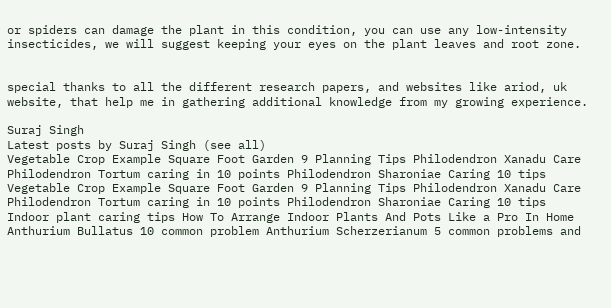or spiders can damage the plant in this condition, you can use any low-intensity insecticides, we will suggest keeping your eyes on the plant leaves and root zone.


special thanks to all the different research papers, and websites like ariod, uk website, that help me in gathering additional knowledge from my growing experience.

Suraj Singh
Latest posts by Suraj Singh (see all)
Vegetable Crop Example Square Foot Garden 9 Planning Tips Philodendron Xanadu Care Philodendron Tortum caring in 10 points Philodendron Sharoniae Caring 10 tips
Vegetable Crop Example Square Foot Garden 9 Planning Tips Philodendron Xanadu Care Philodendron Tortum caring in 10 points Philodendron Sharoniae Caring 10 tips
Indoor plant caring tips How To Arrange Indoor Plants And Pots Like a Pro In Home Anthurium Bullatus 10 common problem Anthurium Scherzerianum 5 common problems and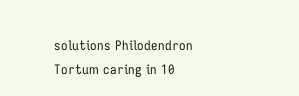solutions Philodendron Tortum caring in 10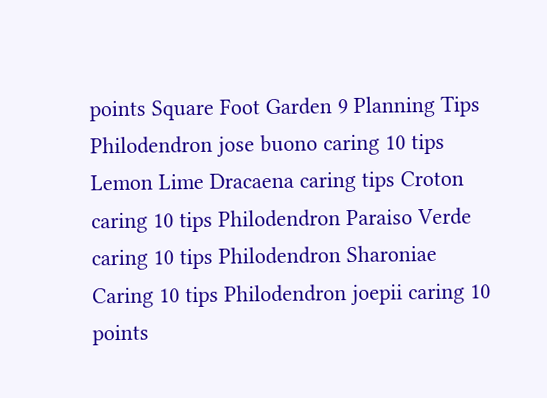points Square Foot Garden 9 Planning Tips Philodendron jose buono caring 10 tips Lemon Lime Dracaena caring tips Croton caring 10 tips Philodendron Paraiso Verde caring 10 tips Philodendron Sharoniae Caring 10 tips Philodendron joepii caring 10 points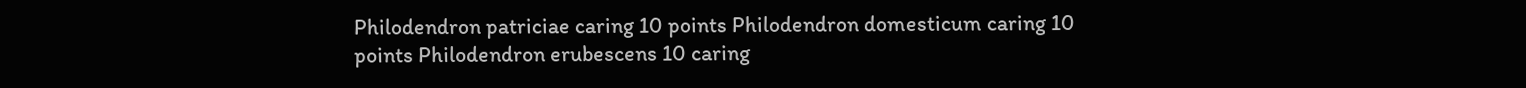Philodendron patriciae caring 10 points Philodendron domesticum caring 10 points Philodendron erubescens 10 caring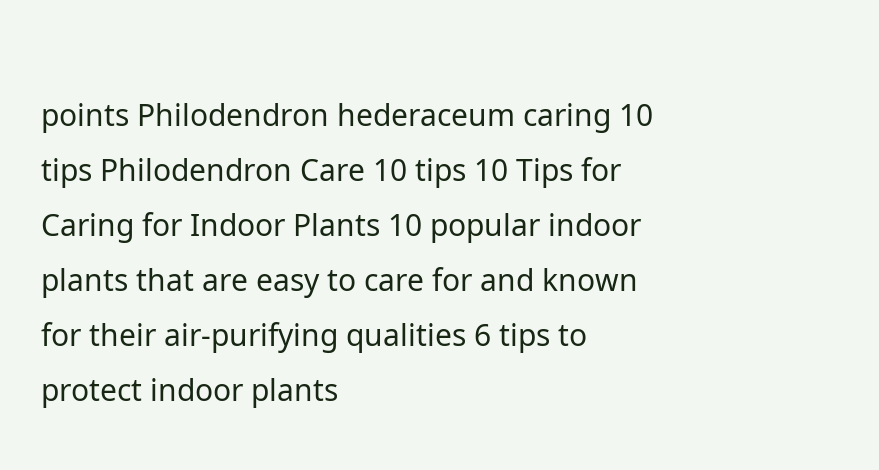points Philodendron hederaceum caring 10 tips Philodendron Care 10 tips 10 Tips for Caring for Indoor Plants 10 popular indoor plants that are easy to care for and known for their air-purifying qualities 6 tips to protect indoor plants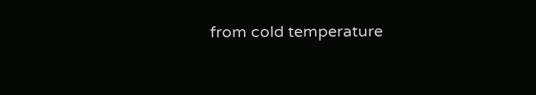from cold temperature